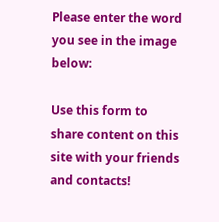Please enter the word you see in the image below:

Use this form to share content on this site with your friends and contacts!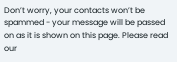Don’t worry, your contacts won’t be spammed - your message will be passed on as it is shown on this page. Please read our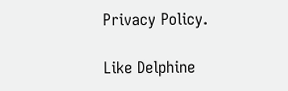Privacy Policy.

Like Delphine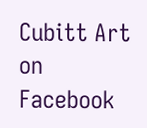Cubitt Art on Facebook